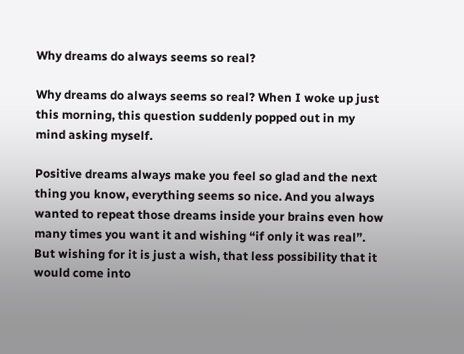Why dreams do always seems so real?

Why dreams do always seems so real? When I woke up just this morning, this question suddenly popped out in my mind asking myself.

Positive dreams always make you feel so glad and the next thing you know, everything seems so nice. And you always wanted to repeat those dreams inside your brains even how many times you want it and wishing “if only it was real”. But wishing for it is just a wish, that less possibility that it would come into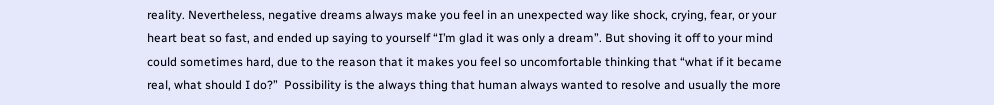reality. Nevertheless, negative dreams always make you feel in an unexpected way like shock, crying, fear, or your heart beat so fast, and ended up saying to yourself “I’m glad it was only a dream”. But shoving it off to your mind could sometimes hard, due to the reason that it makes you feel so uncomfortable thinking that “what if it became real, what should I do?”  Possibility is the always thing that human always wanted to resolve and usually the more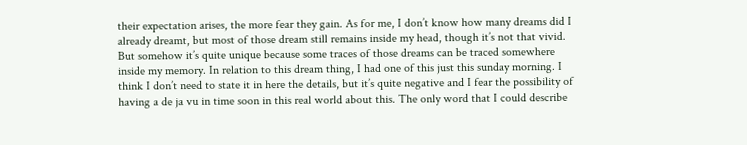their expectation arises, the more fear they gain. As for me, I don’t know how many dreams did I already dreamt, but most of those dream still remains inside my head, though it’s not that vivid. But somehow it’s quite unique because some traces of those dreams can be traced somewhere inside my memory. In relation to this dream thing, I had one of this just this sunday morning. I think I don’t need to state it in here the details, but it’s quite negative and I fear the possibility of having a de ja vu in time soon in this real world about this. The only word that I could describe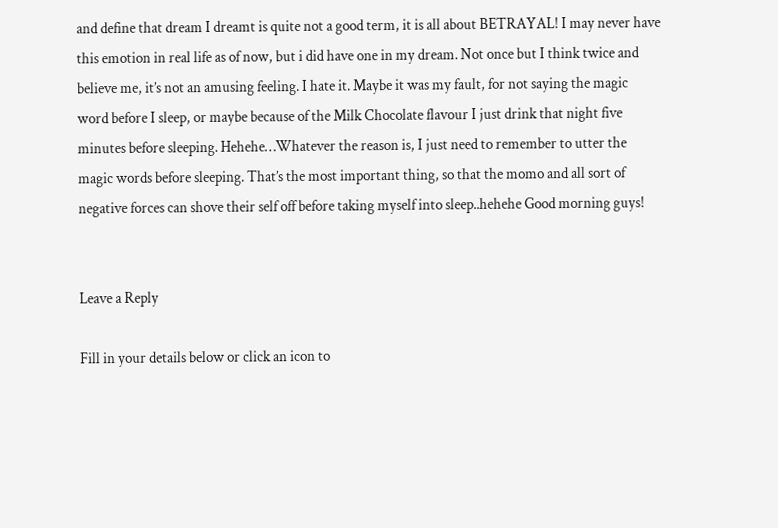and define that dream I dreamt is quite not a good term, it is all about BETRAYAL! I may never have this emotion in real life as of now, but i did have one in my dream. Not once but I think twice and believe me, it’s not an amusing feeling. I hate it. Maybe it was my fault, for not saying the magic word before I sleep, or maybe because of the Milk Chocolate flavour I just drink that night five minutes before sleeping. Hehehe…Whatever the reason is, I just need to remember to utter the magic words before sleeping. That’s the most important thing, so that the momo and all sort of negative forces can shove their self off before taking myself into sleep..hehehe Good morning guys!


Leave a Reply

Fill in your details below or click an icon to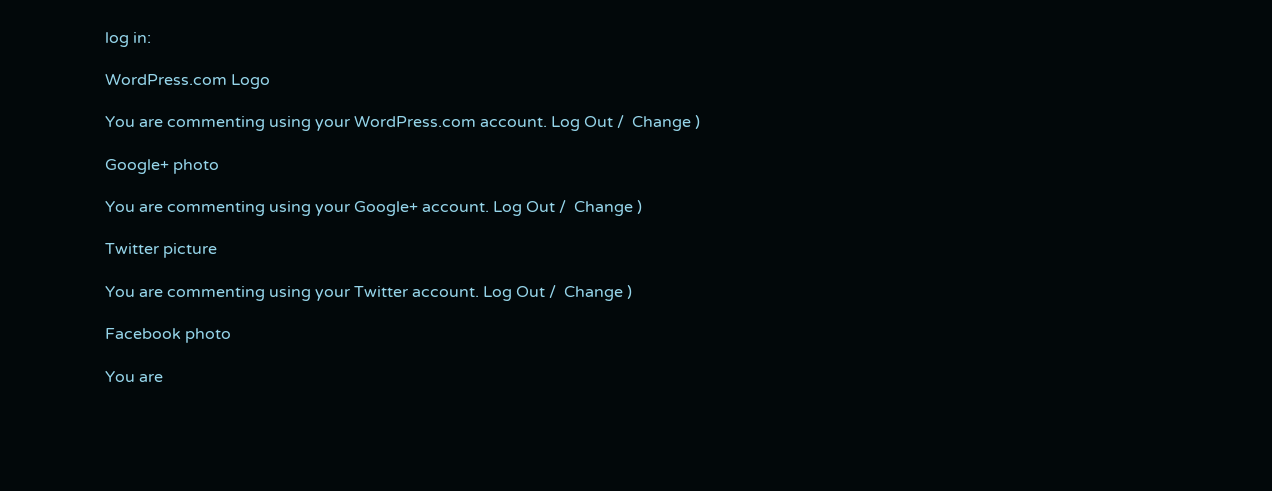log in:

WordPress.com Logo

You are commenting using your WordPress.com account. Log Out /  Change )

Google+ photo

You are commenting using your Google+ account. Log Out /  Change )

Twitter picture

You are commenting using your Twitter account. Log Out /  Change )

Facebook photo

You are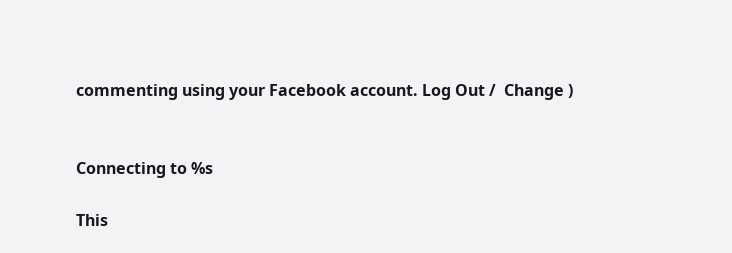commenting using your Facebook account. Log Out /  Change )


Connecting to %s

This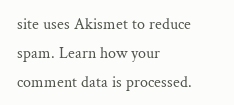site uses Akismet to reduce spam. Learn how your comment data is processed.